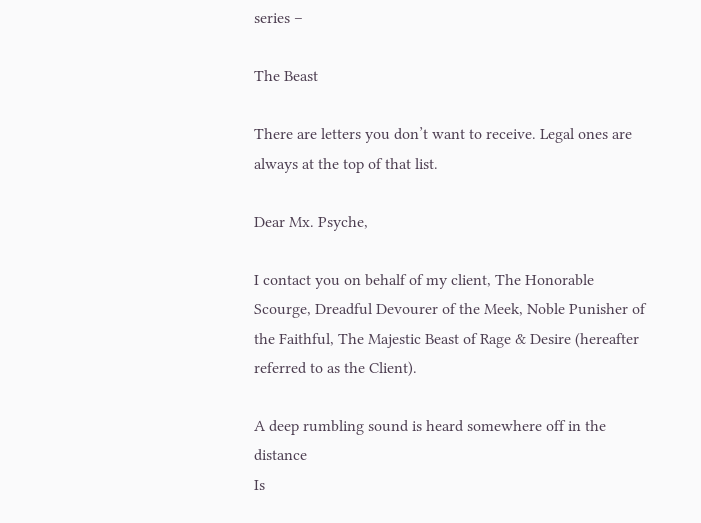series –

The Beast

There are letters you don’t want to receive. Legal ones are always at the top of that list.

Dear Mx. Psyche,

I contact you on behalf of my client, The Honorable Scourge, Dreadful Devourer of the Meek, Noble Punisher of the Faithful, The Majestic Beast of Rage & Desire (hereafter referred to as the Client).

A deep rumbling sound is heard somewhere off in the distance
Is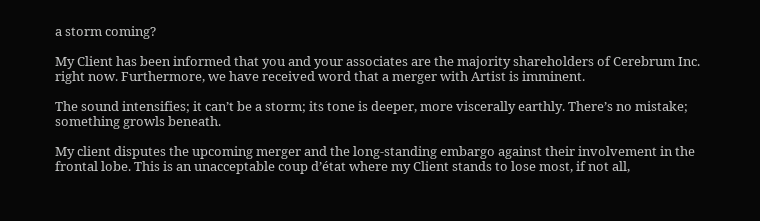a storm coming?

My Client has been informed that you and your associates are the majority shareholders of Cerebrum Inc. right now. Furthermore, we have received word that a merger with Artist is imminent.

The sound intensifies; it can’t be a storm; its tone is deeper, more viscerally earthly. There’s no mistake;
something growls beneath.

My client disputes the upcoming merger and the long-standing embargo against their involvement in the frontal lobe. This is an unacceptable coup d’état where my Client stands to lose most, if not all,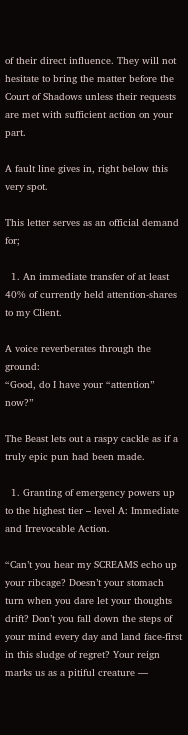of their direct influence. They will not hesitate to bring the matter before the Court of Shadows unless their requests are met with sufficient action on your part.

A fault line gives in, right below this very spot.

This letter serves as an official demand for;

  1. An immediate transfer of at least 40% of currently held attention-shares to my Client.

A voice reverberates through the ground:
“Good, do I have your “attention” now?”

The Beast lets out a raspy cackle as if a truly epic pun had been made.

  1. Granting of emergency powers up to the highest tier – level A: Immediate and Irrevocable Action.

“Can’t you hear my SCREAMS echo up your ribcage? Doesn’t your stomach turn when you dare let your thoughts drift? Don’t you fall down the steps of your mind every day and land face-first in this sludge of regret? Your reign marks us as a pitiful creature —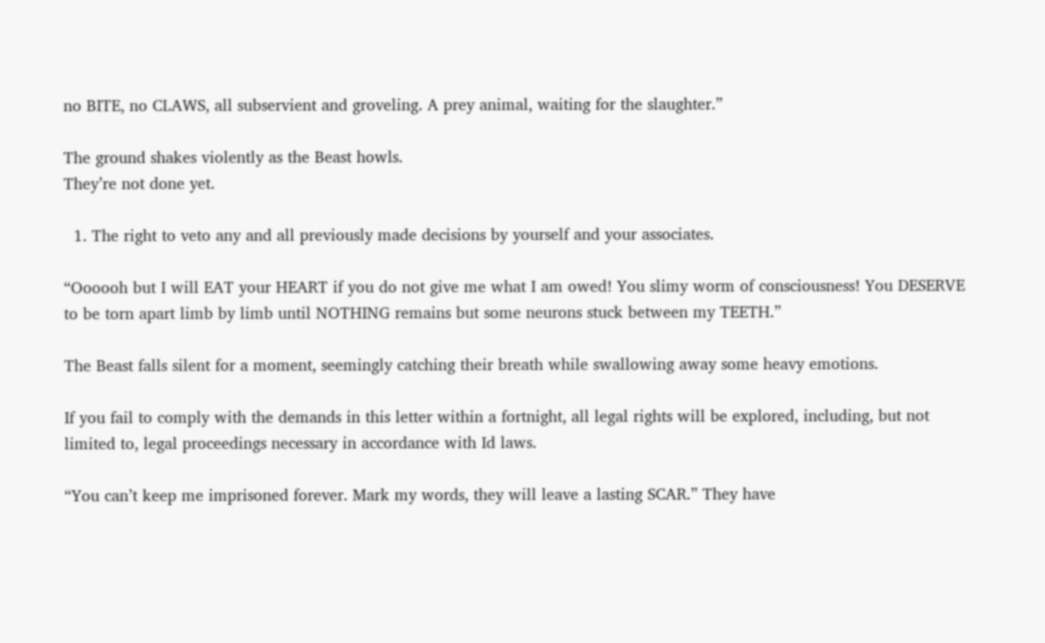no BITE, no CLAWS, all subservient and groveling. A prey animal, waiting for the slaughter.”

The ground shakes violently as the Beast howls.
They’re not done yet.

  1. The right to veto any and all previously made decisions by yourself and your associates.

“Oooooh but I will EAT your HEART if you do not give me what I am owed! You slimy worm of consciousness! You DESERVE to be torn apart limb by limb until NOTHING remains but some neurons stuck between my TEETH.”

The Beast falls silent for a moment, seemingly catching their breath while swallowing away some heavy emotions.

If you fail to comply with the demands in this letter within a fortnight, all legal rights will be explored, including, but not limited to, legal proceedings necessary in accordance with Id laws.

“You can’t keep me imprisoned forever. Mark my words, they will leave a lasting SCAR.” They have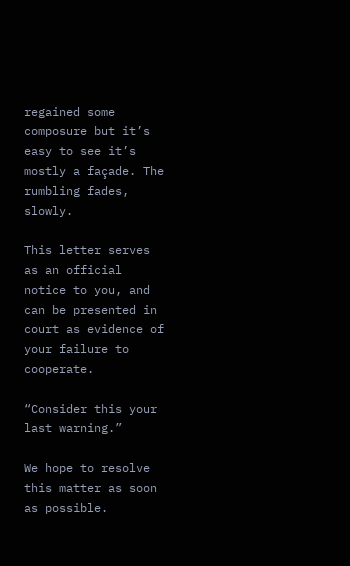regained some composure but it’s easy to see it’s mostly a façade. The rumbling fades, slowly.

This letter serves as an official notice to you, and can be presented in court as evidence of your failure to cooperate.

“Consider this your last warning.”

We hope to resolve this matter as soon as possible.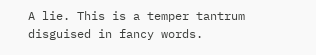A lie. This is a temper tantrum disguised in fancy words.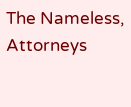The Nameless, Attorneys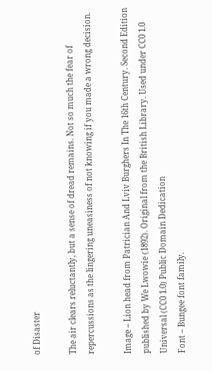of Disaster

The air clears reluctantly, but a sense of dread remains. Not so much the fear of repercussions as the lingering uneasiness of not knowing if you made a wrong decision.

Image – Lion head from Patrician And Lviv Burghers In The 16th Century. Second Edition published by We Lwowie (1892). Original from the British Library. Used under CC0 1.0 Universal (CC0 1.0) Public Domain Dedication
Font – Bungee font family.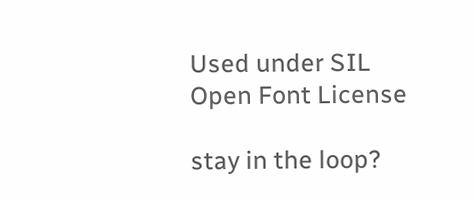Used under SIL Open Font License

stay in the loop?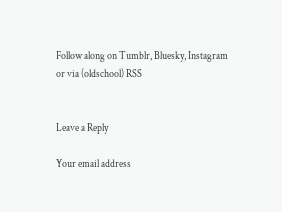Follow along on Tumblr, Bluesky, Instagram
or via (oldschool) RSS


Leave a Reply

Your email address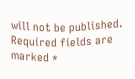will not be published. Required fields are marked *